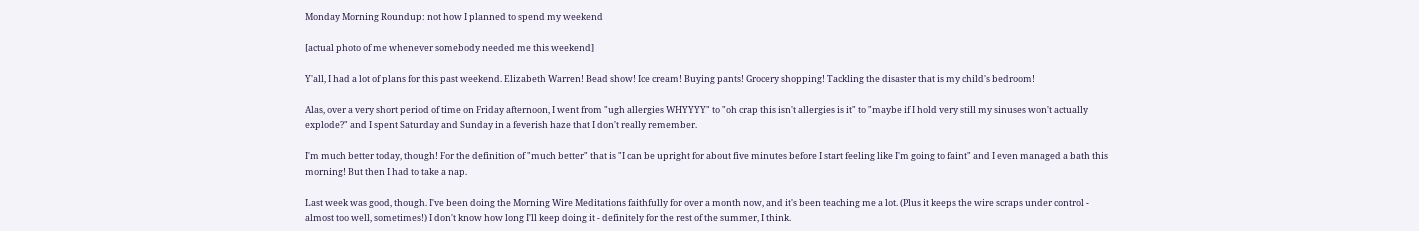Monday Morning Roundup: not how I planned to spend my weekend

[actual photo of me whenever somebody needed me this weekend]

Y'all, I had a lot of plans for this past weekend. Elizabeth Warren! Bead show! Ice cream! Buying pants! Grocery shopping! Tackling the disaster that is my child's bedroom!

Alas, over a very short period of time on Friday afternoon, I went from "ugh allergies WHYYYY" to "oh crap this isn't allergies is it" to "maybe if I hold very still my sinuses won't actually explode?" and I spent Saturday and Sunday in a feverish haze that I don't really remember.

I'm much better today, though! For the definition of "much better" that is "I can be upright for about five minutes before I start feeling like I'm going to faint" and I even managed a bath this morning! But then I had to take a nap.

Last week was good, though. I've been doing the Morning Wire Meditations faithfully for over a month now, and it's been teaching me a lot. (Plus it keeps the wire scraps under control - almost too well, sometimes!) I don't know how long I'll keep doing it - definitely for the rest of the summer, I think.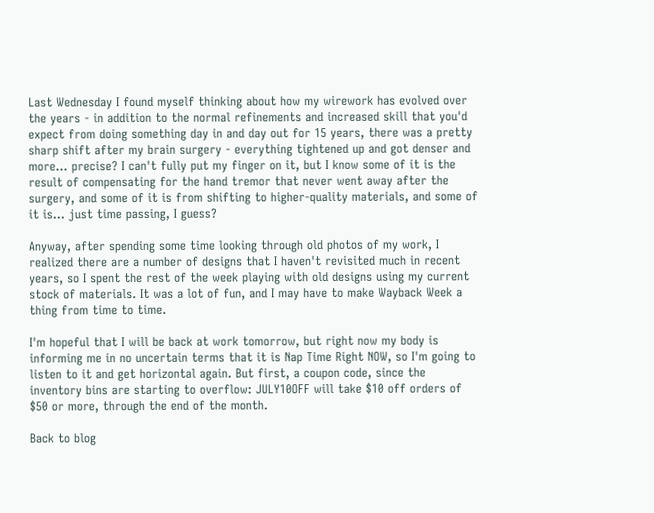Last Wednesday I found myself thinking about how my wirework has evolved over the years - in addition to the normal refinements and increased skill that you'd expect from doing something day in and day out for 15 years, there was a pretty sharp shift after my brain surgery - everything tightened up and got denser and more... precise? I can't fully put my finger on it, but I know some of it is the result of compensating for the hand tremor that never went away after the surgery, and some of it is from shifting to higher-quality materials, and some of it is... just time passing, I guess?

Anyway, after spending some time looking through old photos of my work, I realized there are a number of designs that I haven't revisited much in recent years, so I spent the rest of the week playing with old designs using my current stock of materials. It was a lot of fun, and I may have to make Wayback Week a thing from time to time.

I'm hopeful that I will be back at work tomorrow, but right now my body is informing me in no uncertain terms that it is Nap Time Right NOW, so I'm going to listen to it and get horizontal again. But first, a coupon code, since the inventory bins are starting to overflow: JULY10OFF will take $10 off orders of $50 or more, through the end of the month.

Back to blog